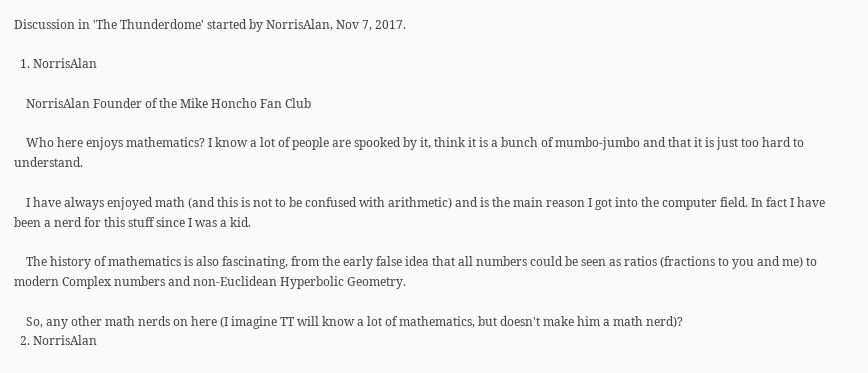Discussion in 'The Thunderdome' started by NorrisAlan, Nov 7, 2017.

  1. NorrisAlan

    NorrisAlan Founder of the Mike Honcho Fan Club

    Who here enjoys mathematics? I know a lot of people are spooked by it, think it is a bunch of mumbo-jumbo and that it is just too hard to understand.

    I have always enjoyed math (and this is not to be confused with arithmetic) and is the main reason I got into the computer field. In fact I have been a nerd for this stuff since I was a kid.

    The history of mathematics is also fascinating, from the early false idea that all numbers could be seen as ratios (fractions to you and me) to modern Complex numbers and non-Euclidean Hyperbolic Geometry.

    So, any other math nerds on here (I imagine TT will know a lot of mathematics, but doesn't make him a math nerd)?
  2. NorrisAlan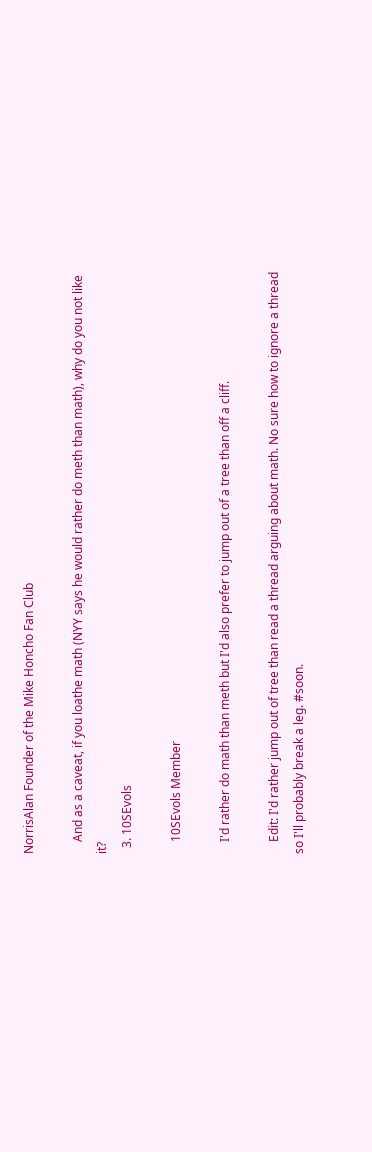NorrisAlan Founder of the Mike Honcho Fan Club

    And as a caveat, if you loathe math (NYY says he would rather do meth than math), why do you not like it?
  3. 10SEvols

    10SEvols Member

    I'd rather do math than meth but I'd also prefer to jump out of a tree than off a cliff.

    Edit: I'd rather jump out of tree than read a thread arguing about math. No sure how to ignore a thread so I'll probably break a leg. #soon.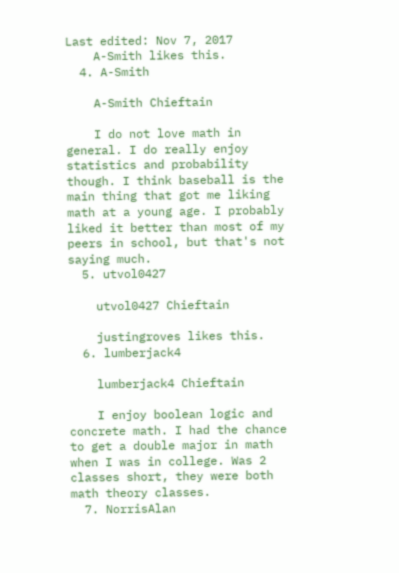Last edited: Nov 7, 2017
    A-Smith likes this.
  4. A-Smith

    A-Smith Chieftain

    I do not love math in general. I do really enjoy statistics and probability though. I think baseball is the main thing that got me liking math at a young age. I probably liked it better than most of my peers in school, but that's not saying much.
  5. utvol0427

    utvol0427 Chieftain

    justingroves likes this.
  6. lumberjack4

    lumberjack4 Chieftain

    I enjoy boolean logic and concrete math. I had the chance to get a double major in math when I was in college. Was 2 classes short, they were both math theory classes.
  7. NorrisAlan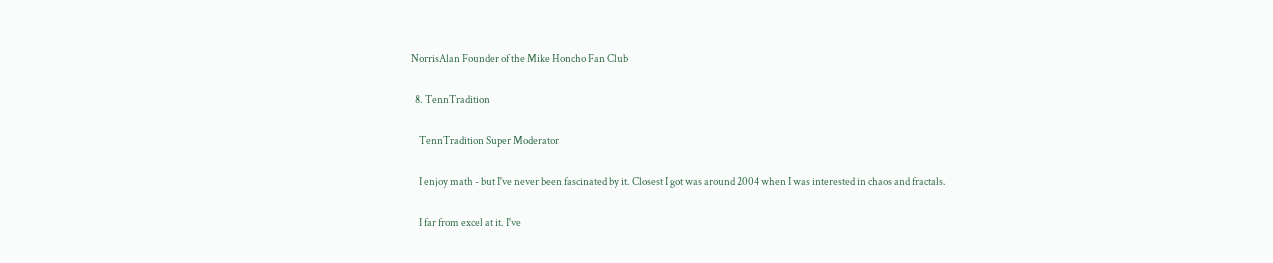NorrisAlan Founder of the Mike Honcho Fan Club

  8. TennTradition

    TennTradition Super Moderator

    I enjoy math - but I've never been fascinated by it. Closest I got was around 2004 when I was interested in chaos and fractals.

    I far from excel at it. I've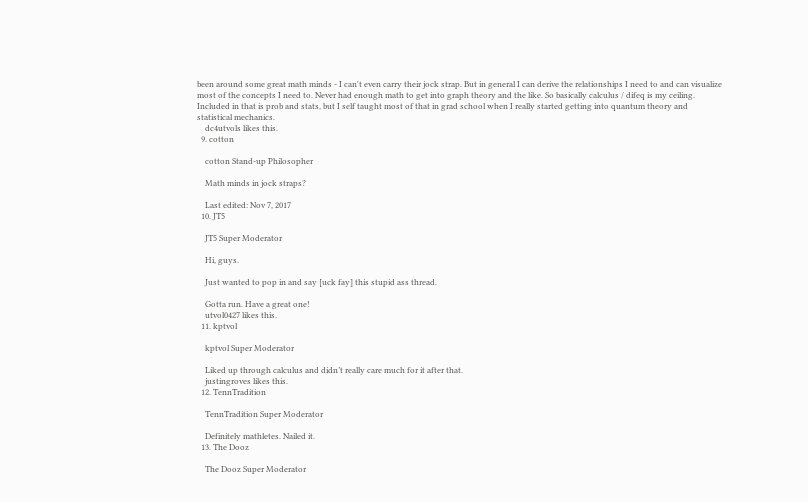been around some great math minds - I can't even carry their jock strap. But in general I can derive the relationships I need to and can visualize most of the concepts I need to. Never had enough math to get into graph theory and the like. So basically calculus / difeq is my ceiling. Included in that is prob and stats, but I self taught most of that in grad school when I really started getting into quantum theory and statistical mechanics.
    dc4utvols likes this.
  9. cotton

    cotton Stand-up Philosopher

    Math minds in jock straps?

    Last edited: Nov 7, 2017
  10. JT5

    JT5 Super Moderator

    Hi, guys.

    Just wanted to pop in and say [uck fay] this stupid ass thread.

    Gotta run. Have a great one!
    utvol0427 likes this.
  11. kptvol

    kptvol Super Moderator

    Liked up through calculus and didn’t really care much for it after that.
    justingroves likes this.
  12. TennTradition

    TennTradition Super Moderator

    Definitely mathletes. Nailed it.
  13. The Dooz

    The Dooz Super Moderator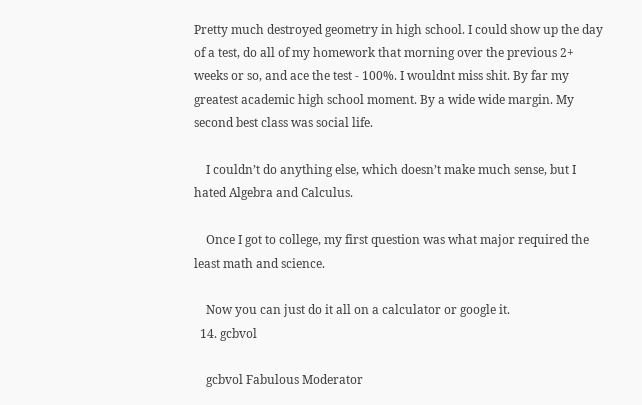Pretty much destroyed geometry in high school. I could show up the day of a test, do all of my homework that morning over the previous 2+ weeks or so, and ace the test - 100%. I wouldnt miss shit. By far my greatest academic high school moment. By a wide wide margin. My second best class was social life.

    I couldn’t do anything else, which doesn’t make much sense, but I hated Algebra and Calculus.

    Once I got to college, my first question was what major required the least math and science.

    Now you can just do it all on a calculator or google it.
  14. gcbvol

    gcbvol Fabulous Moderator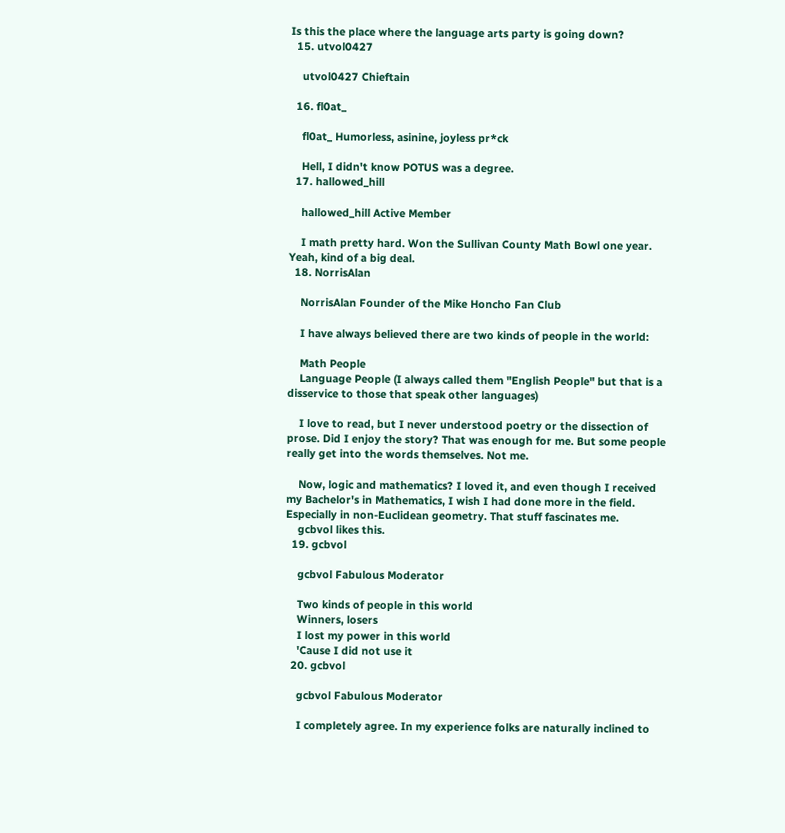Is this the place where the language arts party is going down?
  15. utvol0427

    utvol0427 Chieftain

  16. fl0at_

    fl0at_ Humorless, asinine, joyless pr*ck

    Hell, I didn't know POTUS was a degree.
  17. hallowed_hill

    hallowed_hill Active Member

    I math pretty hard. Won the Sullivan County Math Bowl one year. Yeah, kind of a big deal.
  18. NorrisAlan

    NorrisAlan Founder of the Mike Honcho Fan Club

    I have always believed there are two kinds of people in the world:

    Math People
    Language People (I always called them "English People" but that is a disservice to those that speak other languages)

    I love to read, but I never understood poetry or the dissection of prose. Did I enjoy the story? That was enough for me. But some people really get into the words themselves. Not me.

    Now, logic and mathematics? I loved it, and even though I received my Bachelor's in Mathematics, I wish I had done more in the field. Especially in non-Euclidean geometry. That stuff fascinates me.
    gcbvol likes this.
  19. gcbvol

    gcbvol Fabulous Moderator

    Two kinds of people in this world
    Winners, losers
    I lost my power in this world
    'Cause I did not use it
  20. gcbvol

    gcbvol Fabulous Moderator

    I completely agree. In my experience folks are naturally inclined to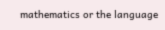mathematics or the language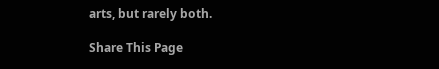arts, but rarely both.

Share This Page